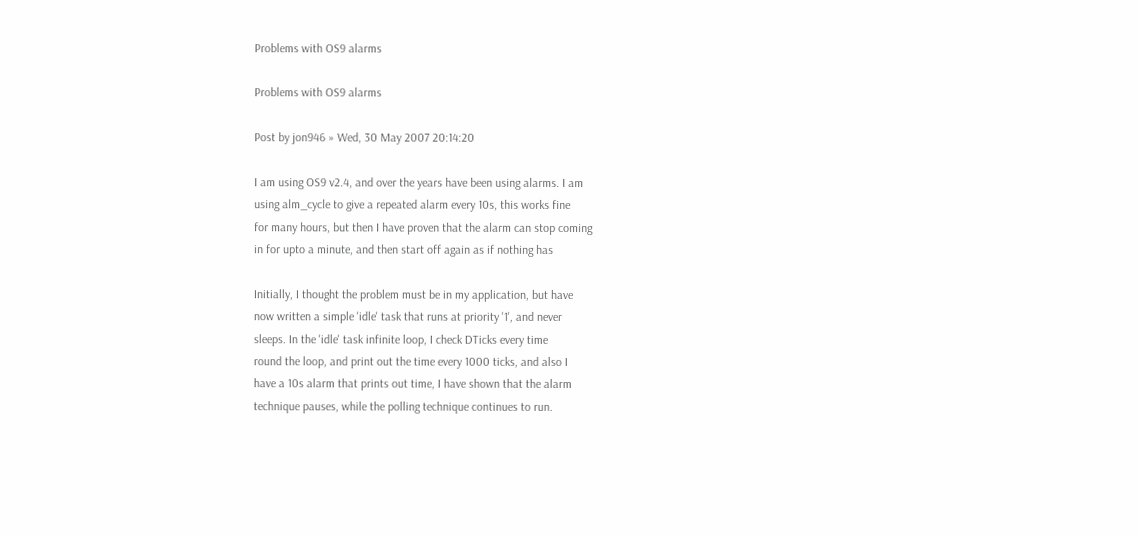Problems with OS9 alarms

Problems with OS9 alarms

Post by jon946 » Wed, 30 May 2007 20:14:20

I am using OS9 v2.4, and over the years have been using alarms. I am
using alm_cycle to give a repeated alarm every 10s, this works fine
for many hours, but then I have proven that the alarm can stop coming
in for upto a minute, and then start off again as if nothing has

Initially, I thought the problem must be in my application, but have
now written a simple 'idle' task that runs at priority '1', and never
sleeps. In the 'idle' task infinite loop, I check DTicks every time
round the loop, and print out the time every 1000 ticks, and also I
have a 10s alarm that prints out time, I have shown that the alarm
technique pauses, while the polling technique continues to run.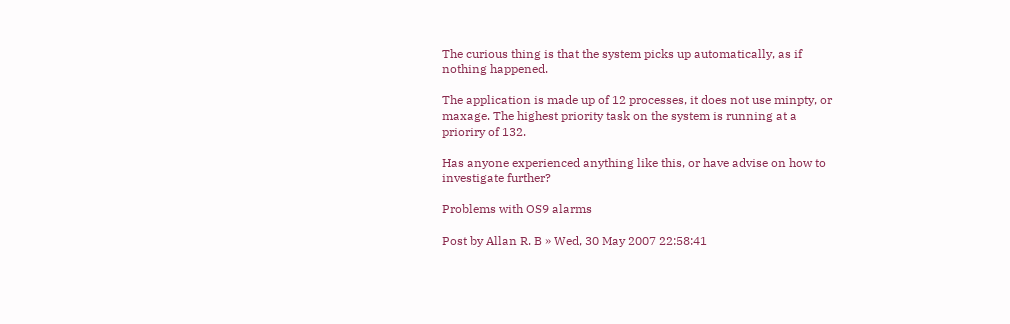The curious thing is that the system picks up automatically, as if
nothing happened.

The application is made up of 12 processes, it does not use minpty, or
maxage. The highest priority task on the system is running at a
prioriry of 132.

Has anyone experienced anything like this, or have advise on how to
investigate further?

Problems with OS9 alarms

Post by Allan R. B » Wed, 30 May 2007 22:58:41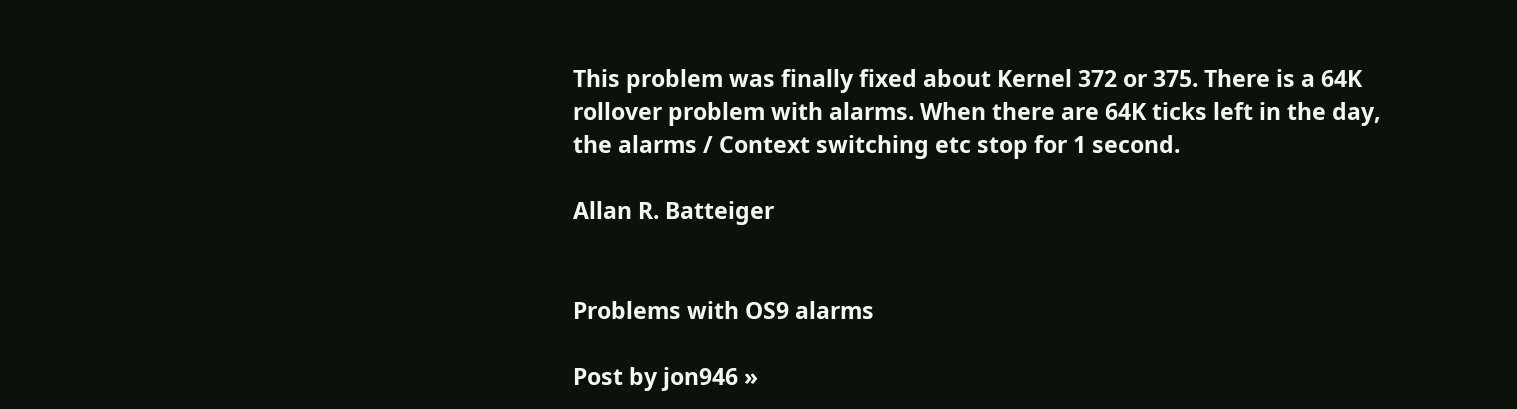This problem was finally fixed about Kernel 372 or 375. There is a 64K
rollover problem with alarms. When there are 64K ticks left in the day,
the alarms / Context switching etc stop for 1 second.

Allan R. Batteiger


Problems with OS9 alarms

Post by jon946 »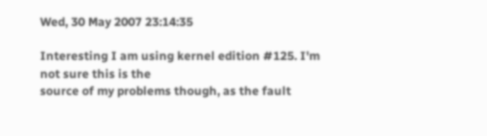Wed, 30 May 2007 23:14:35

Interesting I am using kernel edition #125. I'm not sure this is the
source of my problems though, as the fault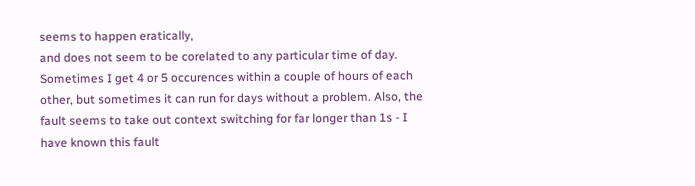seems to happen eratically,
and does not seem to be corelated to any particular time of day.
Sometimes I get 4 or 5 occurences within a couple of hours of each
other, but sometimes it can run for days without a problem. Also, the
fault seems to take out context switching for far longer than 1s - I
have known this fault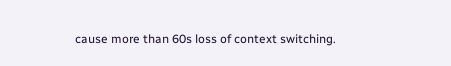cause more than 60s loss of context switching.